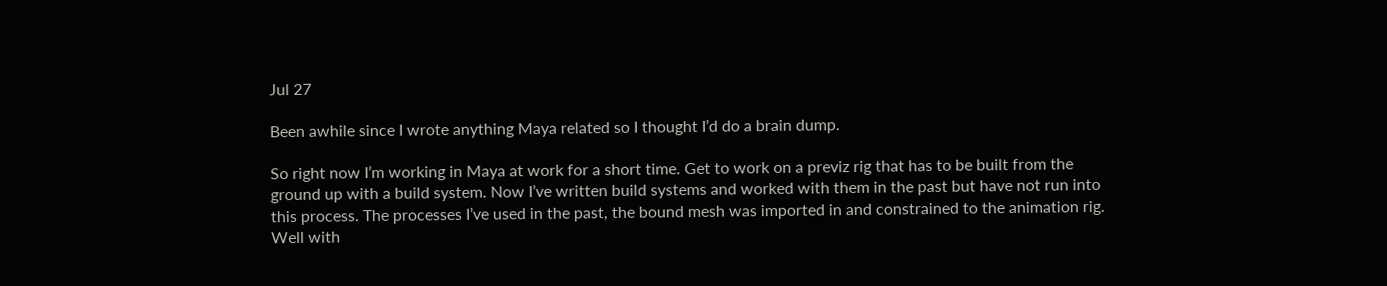Jul 27

Been awhile since I wrote anything Maya related so I thought I’d do a brain dump.

So right now I’m working in Maya at work for a short time. Get to work on a previz rig that has to be built from the ground up with a build system. Now I’ve written build systems and worked with them in the past but have not run into this process. The processes I’ve used in the past, the bound mesh was imported in and constrained to the animation rig. Well with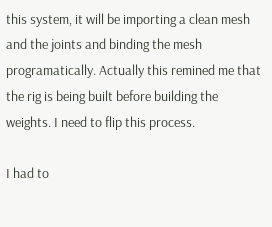this system, it will be importing a clean mesh and the joints and binding the mesh programatically. Actually this remined me that the rig is being built before building the weights. I need to flip this process.

I had to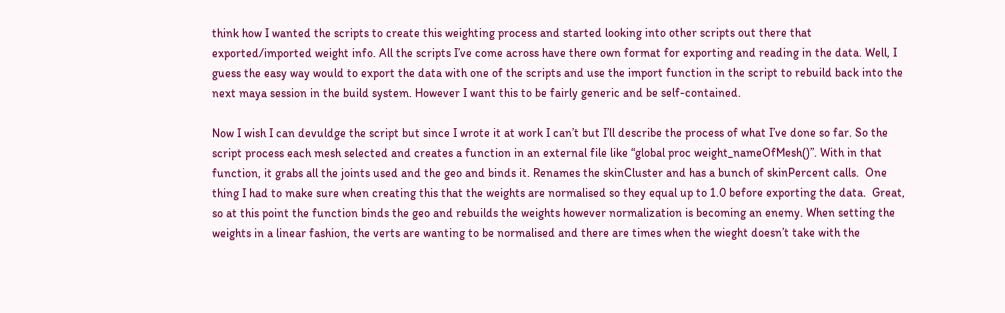think how I wanted the scripts to create this weighting process and started looking into other scripts out there that exported/imported weight info. All the scripts I’ve come across have there own format for exporting and reading in the data. Well, I guess the easy way would to export the data with one of the scripts and use the import function in the script to rebuild back into the next maya session in the build system. However I want this to be fairly generic and be self-contained.

Now I wish I can devuldge the script but since I wrote it at work I can’t but I’ll describe the process of what I’ve done so far. So the script process each mesh selected and creates a function in an external file like “global proc weight_nameOfMesh()”. With in that function, it grabs all the joints used and the geo and binds it. Renames the skinCluster and has a bunch of skinPercent calls.  One thing I had to make sure when creating this that the weights are normalised so they equal up to 1.0 before exporting the data.  Great, so at this point the function binds the geo and rebuilds the weights however normalization is becoming an enemy. When setting the weights in a linear fashion, the verts are wanting to be normalised and there are times when the wieght doesn’t take with the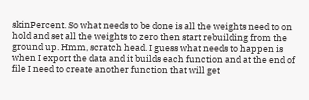skinPercent. So what needs to be done is all the weights need to on hold and set all the weights to zero then start rebuilding from the ground up. Hmm, scratch head. I guess what needs to happen is when I export the data and it builds each function and at the end of file I need to create another function that will get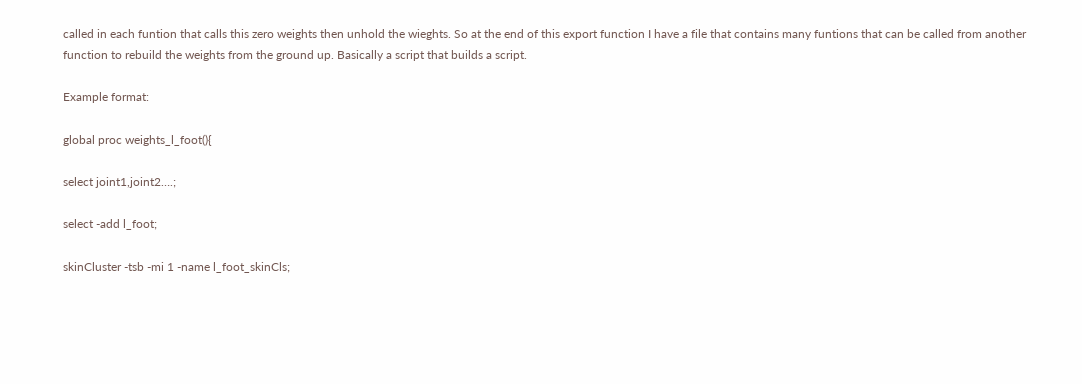called in each funtion that calls this zero weights then unhold the wieghts. So at the end of this export function I have a file that contains many funtions that can be called from another function to rebuild the weights from the ground up. Basically a script that builds a script.

Example format:

global proc weights_l_foot(){

select joint1,joint2….;

select -add l_foot;

skinCluster -tsb -mi 1 -name l_foot_skinCls;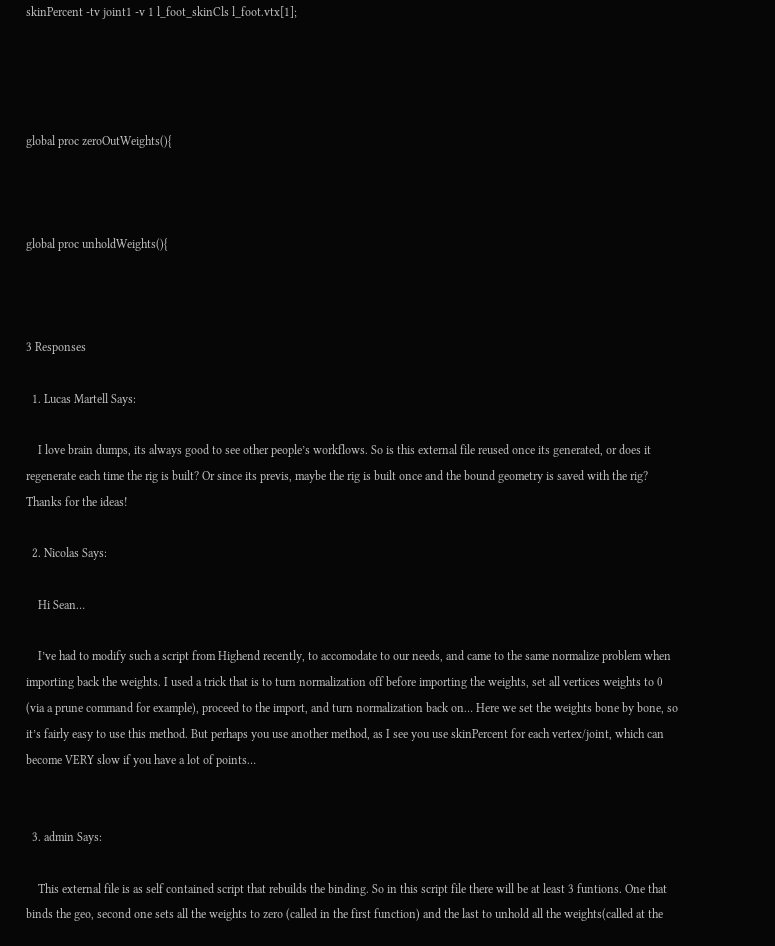skinPercent -tv joint1 -v 1 l_foot_skinCls l_foot.vtx[1];




global proc zeroOutWeights(){



global proc unholdWeights(){



3 Responses

  1. Lucas Martell Says:

    I love brain dumps, its always good to see other people’s workflows. So is this external file reused once its generated, or does it regenerate each time the rig is built? Or since its previs, maybe the rig is built once and the bound geometry is saved with the rig? Thanks for the ideas!

  2. Nicolas Says:

    Hi Sean…

    I’ve had to modify such a script from Highend recently, to accomodate to our needs, and came to the same normalize problem when importing back the weights. I used a trick that is to turn normalization off before importing the weights, set all vertices weights to 0 (via a prune command for example), proceed to the import, and turn normalization back on… Here we set the weights bone by bone, so it’s fairly easy to use this method. But perhaps you use another method, as I see you use skinPercent for each vertex/joint, which can become VERY slow if you have a lot of points…


  3. admin Says:

    This external file is as self contained script that rebuilds the binding. So in this script file there will be at least 3 funtions. One that binds the geo, second one sets all the weights to zero (called in the first function) and the last to unhold all the weights(called at the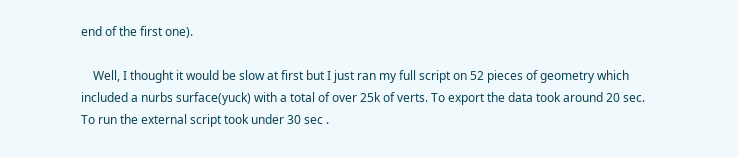end of the first one).

    Well, I thought it would be slow at first but I just ran my full script on 52 pieces of geometry which included a nurbs surface(yuck) with a total of over 25k of verts. To export the data took around 20 sec. To run the external script took under 30 sec .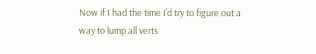Now if I had the time I’d try to figure out a way to lump all verts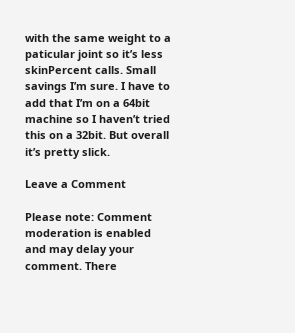with the same weight to a paticular joint so it’s less skinPercent calls. Small savings I’m sure. I have to add that I’m on a 64bit machine so I haven’t tried this on a 32bit. But overall it’s pretty slick.

Leave a Comment

Please note: Comment moderation is enabled and may delay your comment. There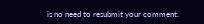is no need to resubmit your comment.